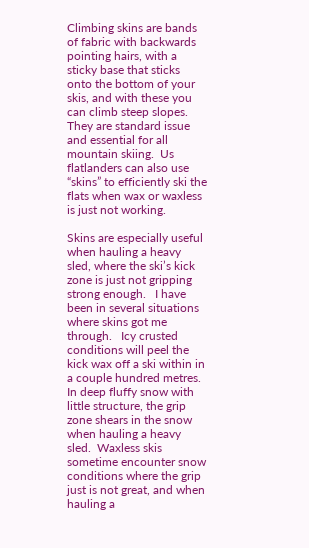Climbing skins are bands of fabric with backwards pointing hairs, with a sticky base that sticks onto the bottom of your skis, and with these you can climb steep slopes.  They are standard issue and essential for all mountain skiing.  Us flatlanders can also use “skins” to efficiently ski the flats when wax or waxless is just not working.

Skins are especially useful when hauling a heavy sled, where the ski’s kick zone is just not gripping strong enough.   I have been in several situations where skins got me through.   Icy crusted conditions will peel the kick wax off a ski within in a couple hundred metres.    In deep fluffy snow with little structure, the grip zone shears in the snow when hauling a heavy sled.  Waxless skis sometime encounter snow conditions where the grip just is not great, and when hauling a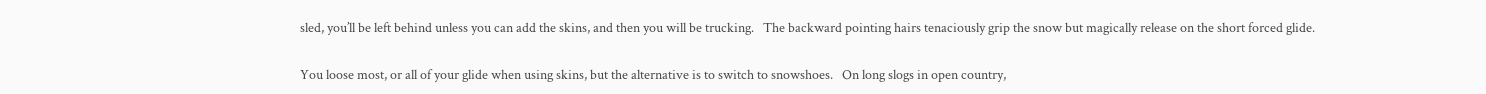sled, you’ll be left behind unless you can add the skins, and then you will be trucking.   The backward pointing hairs tenaciously grip the snow but magically release on the short forced glide.

You loose most, or all of your glide when using skins, but the alternative is to switch to snowshoes.   On long slogs in open country,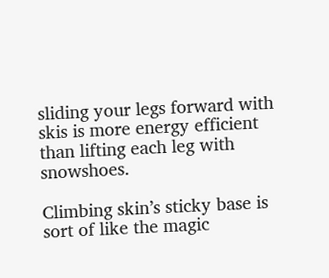sliding your legs forward with skis is more energy efficient than lifting each leg with snowshoes.

Climbing skin’s sticky base is sort of like the magic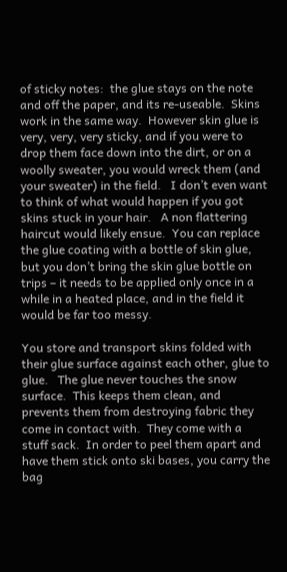of sticky notes:  the glue stays on the note and off the paper, and its re-useable.  Skins work in the same way.  However skin glue is very, very, very sticky, and if you were to drop them face down into the dirt, or on a woolly sweater, you would wreck them (and your sweater) in the field.   I don’t even want to think of what would happen if you got skins stuck in your hair.   A non flattering haircut would likely ensue.  You can replace the glue coating with a bottle of skin glue, but you don’t bring the skin glue bottle on trips – it needs to be applied only once in a while in a heated place, and in the field it would be far too messy.

You store and transport skins folded with their glue surface against each other, glue to glue.   The glue never touches the snow surface.  This keeps them clean, and prevents them from destroying fabric they come in contact with.  They come with a stuff sack.  In order to peel them apart and have them stick onto ski bases, you carry the bag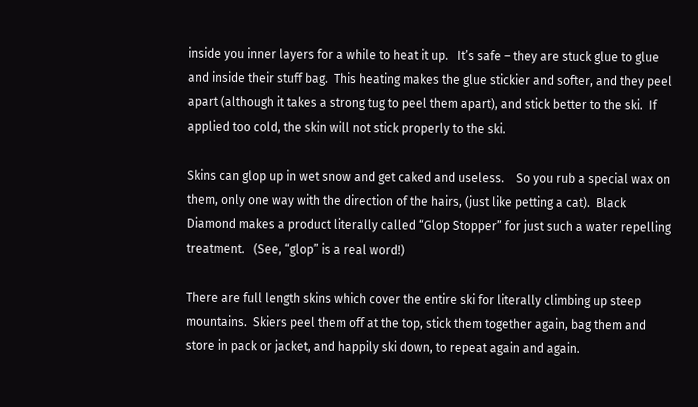inside you inner layers for a while to heat it up.   It’s safe – they are stuck glue to glue and inside their stuff bag.  This heating makes the glue stickier and softer, and they peel apart (although it takes a strong tug to peel them apart), and stick better to the ski.  If applied too cold, the skin will not stick properly to the ski.

Skins can glop up in wet snow and get caked and useless.    So you rub a special wax on them, only one way with the direction of the hairs, (just like petting a cat).  Black Diamond makes a product literally called “Glop Stopper” for just such a water repelling treatment.   (See, “glop” is a real word!)

There are full length skins which cover the entire ski for literally climbing up steep mountains.  Skiers peel them off at the top, stick them together again, bag them and store in pack or jacket, and happily ski down, to repeat again and again.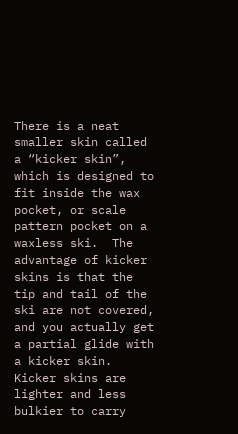There is a neat smaller skin called a “kicker skin”, which is designed to fit inside the wax pocket, or scale pattern pocket on a waxless ski.  The advantage of kicker skins is that the tip and tail of the ski are not covered, and you actually get a partial glide with a kicker skin.   Kicker skins are lighter and less bulkier to carry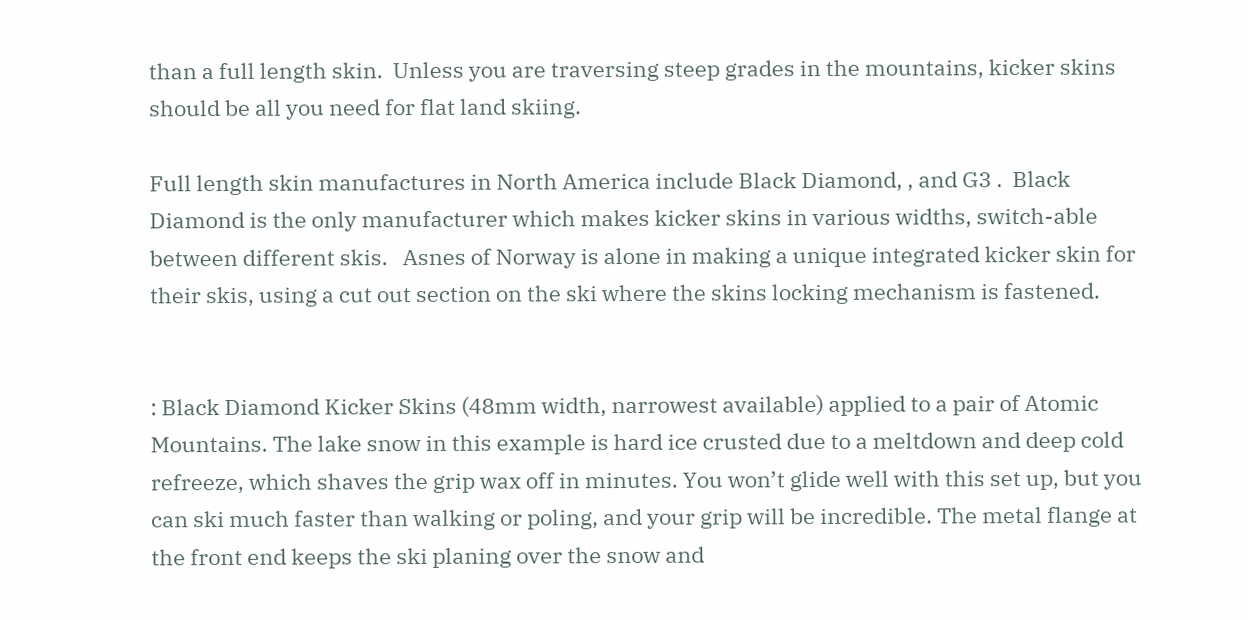than a full length skin.  Unless you are traversing steep grades in the mountains, kicker skins should be all you need for flat land skiing.

Full length skin manufactures in North America include Black Diamond, , and G3 .  Black Diamond is the only manufacturer which makes kicker skins in various widths, switch-able between different skis.   Asnes of Norway is alone in making a unique integrated kicker skin for their skis, using a cut out section on the ski where the skins locking mechanism is fastened.


: Black Diamond Kicker Skins (48mm width, narrowest available) applied to a pair of Atomic Mountains. The lake snow in this example is hard ice crusted due to a meltdown and deep cold refreeze, which shaves the grip wax off in minutes. You won’t glide well with this set up, but you can ski much faster than walking or poling, and your grip will be incredible. The metal flange at the front end keeps the ski planing over the snow and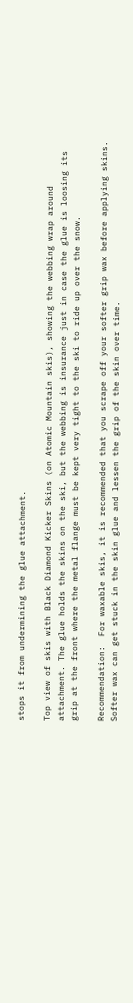stops it from undermining the glue attachment.

Top view of skis with Black Diamond Kicker Skins (on Atomic Mountain skis), showing the webbing wrap around attachment. The glue holds the skins on the ski, but the webbing is insurance just in case the glue is loosing its grip at the front where the metal flange must be kept very tight to the ski to ride up over the snow.

Recommendation:  For waxable skis, it is recommended that you scrape off your softer grip wax before applying skins.   Softer wax can get stuck in the skin glue and lessen the grip of the skin over time.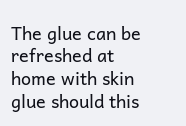The glue can be refreshed at home with skin glue should this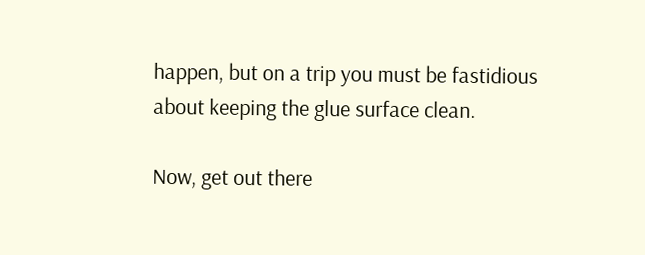happen, but on a trip you must be fastidious about keeping the glue surface clean.

Now, get out there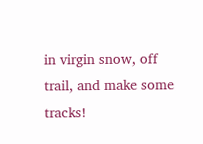in virgin snow, off trail, and make some tracks!